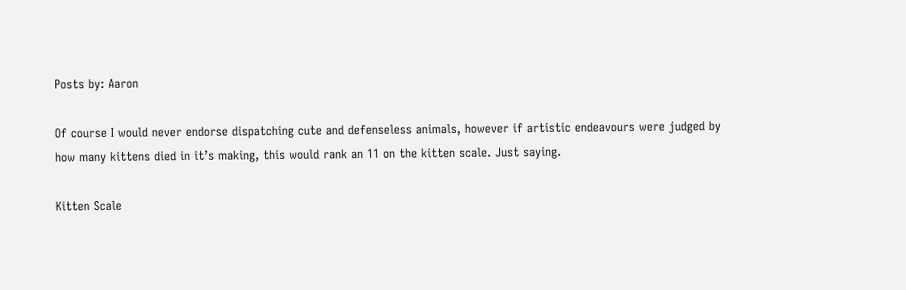Posts by: Aaron

Of course I would never endorse dispatching cute and defenseless animals, however if artistic endeavours were judged by how many kittens died in it’s making, this would rank an 11 on the kitten scale. Just saying.

Kitten Scale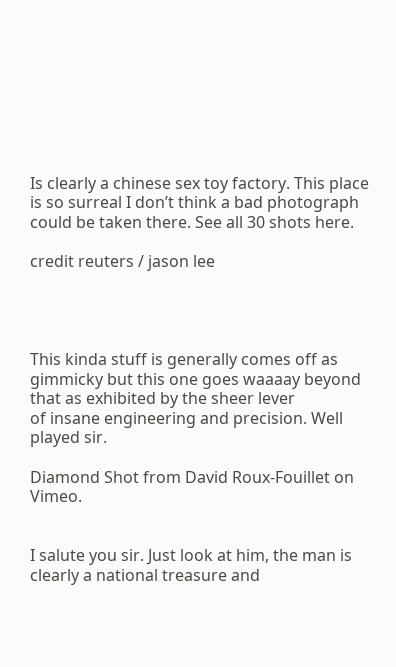Is clearly a chinese sex toy factory. This place is so surreal I don’t think a bad photograph could be taken there. See all 30 shots here.

credit reuters / jason lee




This kinda stuff is generally comes off as gimmicky but this one goes waaaay beyond that as exhibited by the sheer lever
of insane engineering and precision. Well played sir.

Diamond Shot from David Roux-Fouillet on Vimeo.


I salute you sir. Just look at him, the man is clearly a national treasure and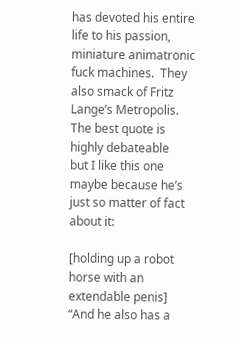has devoted his entire life to his passion,
miniature animatronic fuck machines.  They also smack of Fritz Lange’s Metropolis. The best quote is highly debateable
but I like this one maybe because he’s just so matter of fact about it:

[holding up a robot horse with an extendable penis] “And he also has a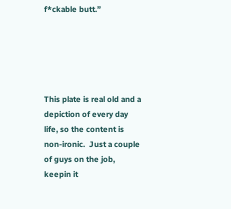f*ckable butt.”





This plate is real old and a depiction of every day life, so the content is non-ironic.  Just a couple of guys on the job, keepin it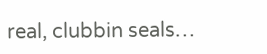real, clubbin seals…